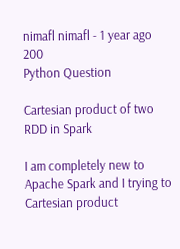nimafl nimafl - 1 year ago 200
Python Question

Cartesian product of two RDD in Spark

I am completely new to Apache Spark and I trying to Cartesian product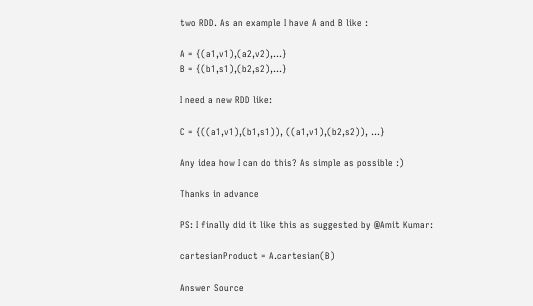two RDD. As an example I have A and B like :

A = {(a1,v1),(a2,v2),...}
B = {(b1,s1),(b2,s2),...}

I need a new RDD like:

C = {((a1,v1),(b1,s1)), ((a1,v1),(b2,s2)), ...}

Any idea how I can do this? As simple as possible :)

Thanks in advance

PS: I finally did it like this as suggested by @Amit Kumar:

cartesianProduct = A.cartesian(B)

Answer Source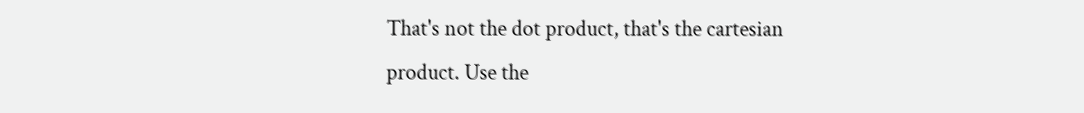That's not the dot product, that's the cartesian product. Use the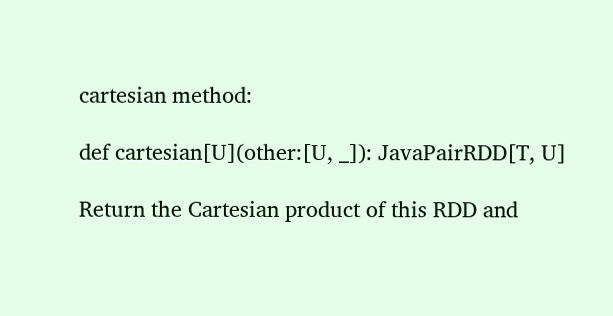cartesian method:

def cartesian[U](other:[U, _]): JavaPairRDD[T, U]

Return the Cartesian product of this RDD and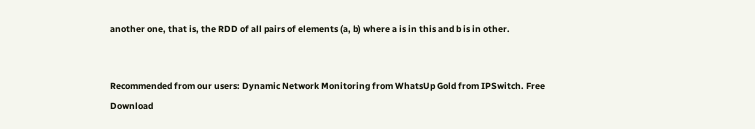another one, that is, the RDD of all pairs of elements (a, b) where a is in this and b is in other.


Recommended from our users: Dynamic Network Monitoring from WhatsUp Gold from IPSwitch. Free Download